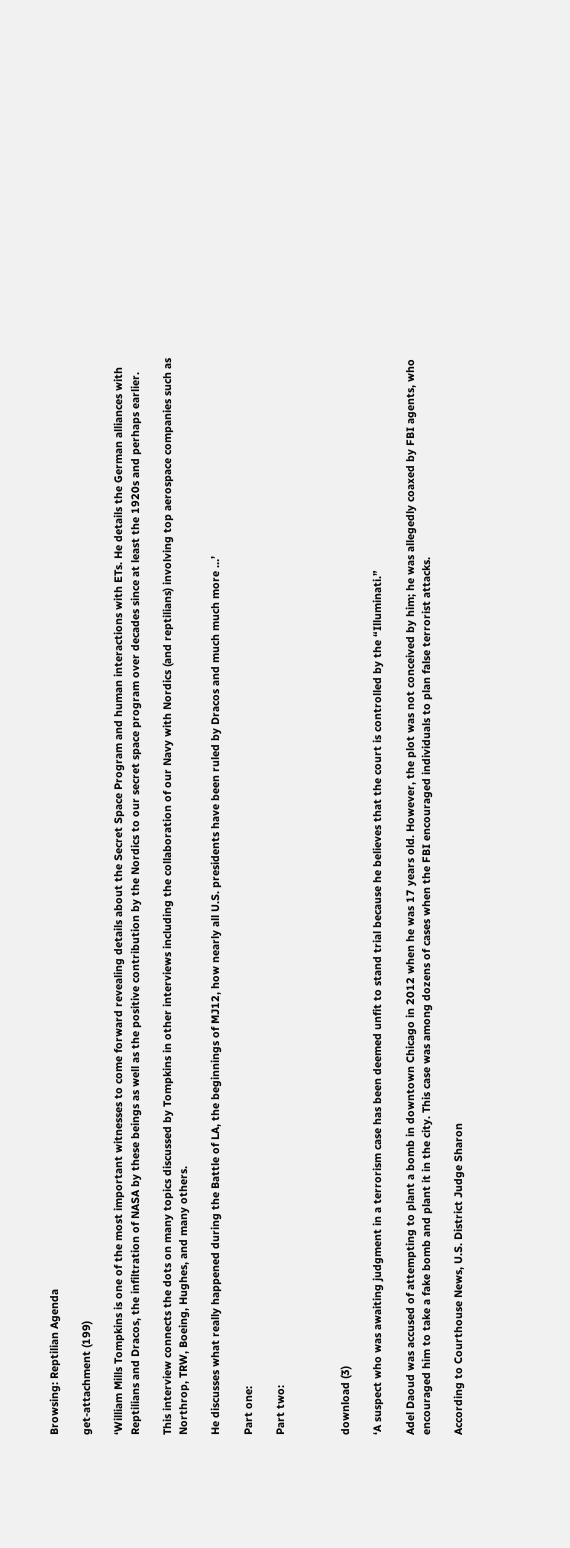Browsing: Reptilian Agenda

get-attachment (199)

‘William Mills Tompkins is one of the most important witnesses to come forward revealing details about the Secret Space Program and human interactions with ETs. He details the German alliances with Reptilians and Dracos, the infiltration of NASA by these beings as well as the positive contribution by the Nordics to our secret space program over decades since at least the 1920s and perhaps earlier.

This interview connects the dots on many topics discussed by Tompkins in other interviews including the collaboration of our Navy with Nordics (and reptilians) involving top aerospace companies such as Northrop, TRW, Boeing, Hughes, and many others.

He discusses what really happened during the Battle of LA, the beginnings of MJ12, how nearly all U.S. presidents have been ruled by Dracos and much much more …’

Part one:

Part two:



download (3)

‘A suspect who was awaiting judgment in a terrorism case has been deemed unfit to stand trial because he believes that the court is controlled by the “Illuminati.”

Adel Daoud was accused of attempting to plant a bomb in downtown Chicago in 2012 when he was 17 years old. However, the plot was not conceived by him; he was allegedly coaxed by FBI agents, who encouraged him to take a fake bomb and plant it in the city. This case was among dozens of cases when the FBI encouraged individuals to plan false terrorist attacks.

According to Courthouse News, U.S. District Judge Sharon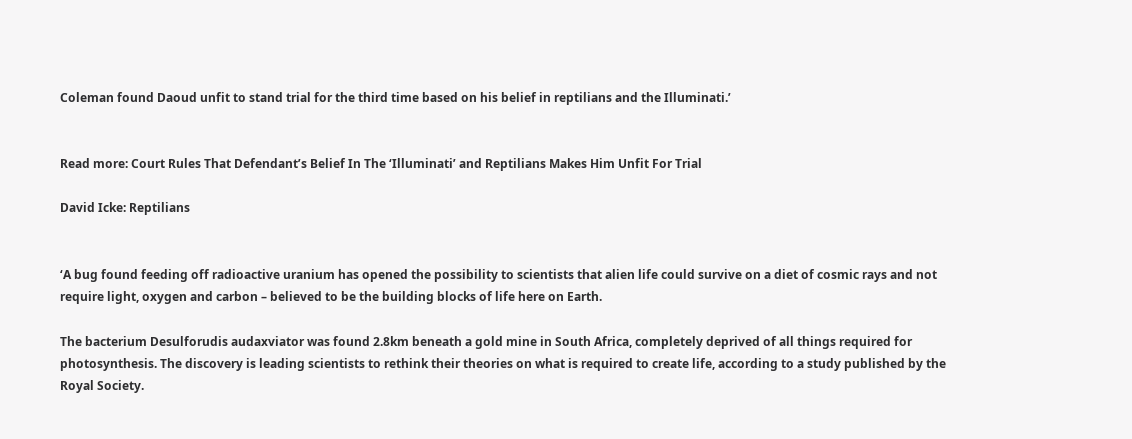Coleman found Daoud unfit to stand trial for the third time based on his belief in reptilians and the Illuminati.’


Read more: Court Rules That Defendant’s Belief In The ‘Illuminati’ and Reptilians Makes Him Unfit For Trial

David Icke: Reptilians


‘A bug found feeding off radioactive uranium has opened the possibility to scientists that alien life could survive on a diet of cosmic rays and not require light, oxygen and carbon – believed to be the building blocks of life here on Earth.

The bacterium Desulforudis audaxviator was found 2.8km beneath a gold mine in South Africa, completely deprived of all things required for photosynthesis. The discovery is leading scientists to rethink their theories on what is required to create life, according to a study published by the Royal Society.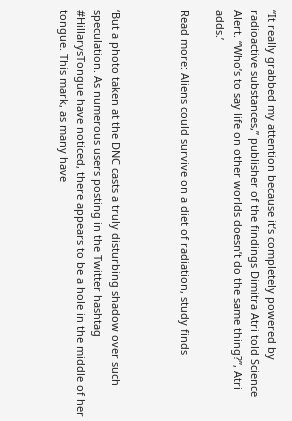“It really grabbed my attention because it’s completely powered by radioactive substances,” publisher of the findings Dimitra Atri told Science Alert. “Who’s to say life on other worlds doesn’t do the same thing?”, Atri adds.’

Read more: Aliens could survive on a diet of radiation, study finds



‘But a photo taken at the DNC casts a truly disturbing shadow over such speculation. As numerous users posting in the Twitter hashtag #HillarysTongue have noticed, there appears to be a hole in the middle of her tongue. This mark, as many have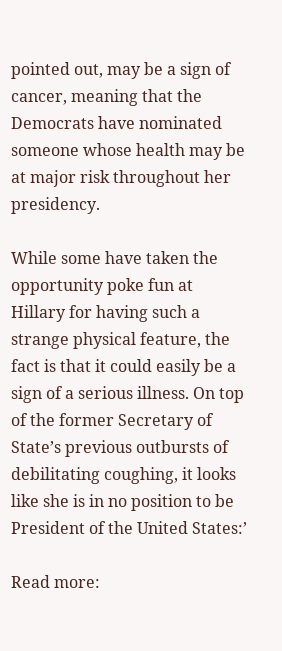pointed out, may be a sign of cancer, meaning that the Democrats have nominated someone whose health may be at major risk throughout her presidency.

While some have taken the opportunity poke fun at Hillary for having such a strange physical feature, the fact is that it could easily be a sign of a serious illness. On top of the former Secretary of State’s previous outbursts of debilitating coughing, it looks like she is in no position to be President of the United States:’

Read more: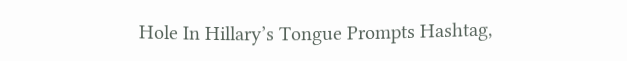Hole In Hillary’s Tongue Prompts Hashtag,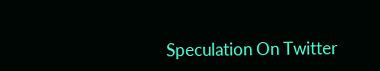Speculation On Twitter